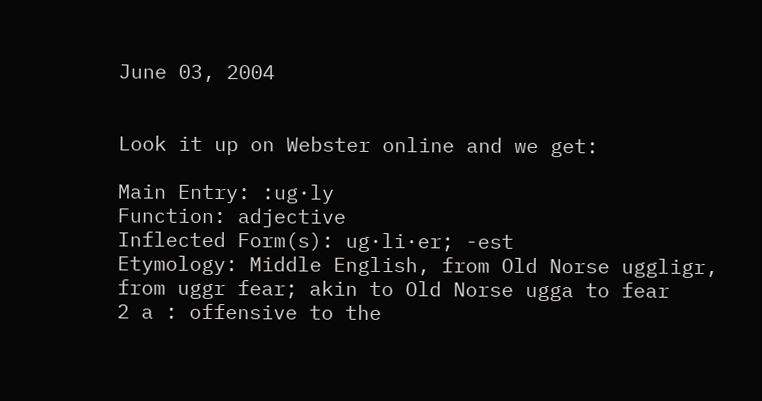June 03, 2004


Look it up on Webster online and we get:

Main Entry: :ug·ly
Function: adjective
Inflected Form(s): ug·li·er; -est
Etymology: Middle English, from Old Norse uggligr, from uggr fear; akin to Old Norse ugga to fear
2 a : offensive to the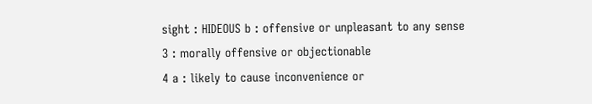sight : HIDEOUS b : offensive or unpleasant to any sense
3 : morally offensive or objectionable
4 a : likely to cause inconvenience or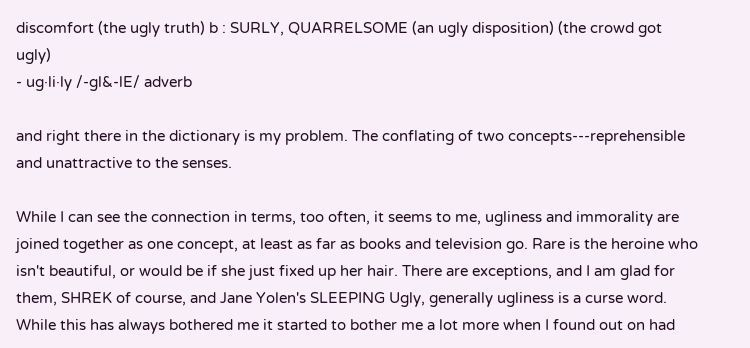discomfort (the ugly truth) b : SURLY, QUARRELSOME (an ugly disposition) (the crowd got ugly)
- ug·li·ly /-gl&-lE/ adverb

and right there in the dictionary is my problem. The conflating of two concepts---reprehensible and unattractive to the senses.

While I can see the connection in terms, too often, it seems to me, ugliness and immorality are joined together as one concept, at least as far as books and television go. Rare is the heroine who isn't beautiful, or would be if she just fixed up her hair. There are exceptions, and I am glad for them, SHREK of course, and Jane Yolen's SLEEPING Ugly, generally ugliness is a curse word. While this has always bothered me it started to bother me a lot more when I found out on had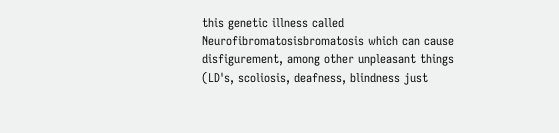this genetic illness called Neurofibromatosisbromatosis which can cause disfigurement, among other unpleasant things (LD's, scoliosis, deafness, blindness just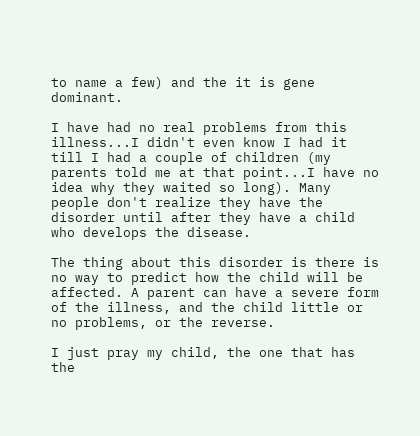to name a few) and the it is gene dominant.

I have had no real problems from this illness...I didn't even know I had it till I had a couple of children (my parents told me at that point...I have no idea why they waited so long). Many people don't realize they have the disorder until after they have a child who develops the disease.

The thing about this disorder is there is no way to predict how the child will be affected. A parent can have a severe form of the illness, and the child little or no problems, or the reverse.

I just pray my child, the one that has the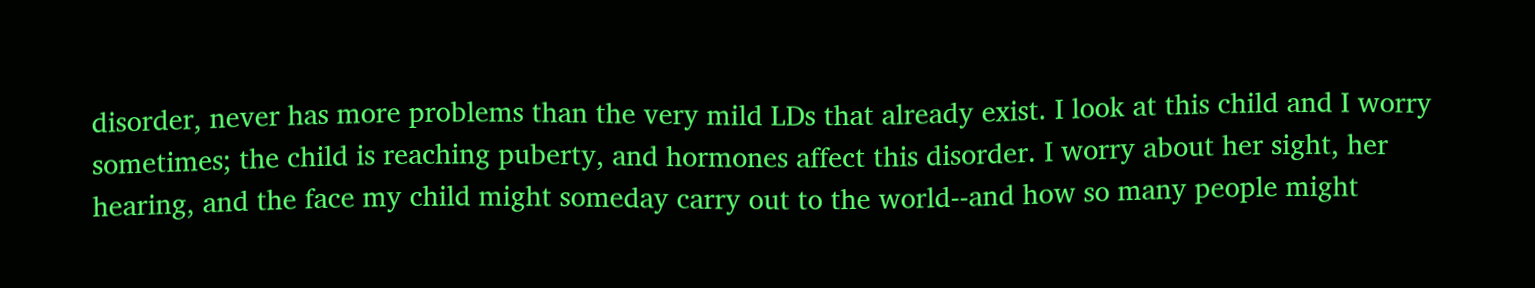disorder, never has more problems than the very mild LDs that already exist. I look at this child and I worry sometimes; the child is reaching puberty, and hormones affect this disorder. I worry about her sight, her hearing, and the face my child might someday carry out to the world--and how so many people might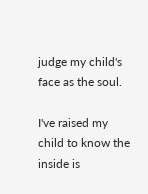judge my child's face as the soul.

I've raised my child to know the inside is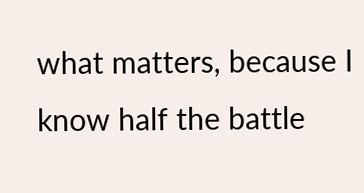what matters, because I know half the battle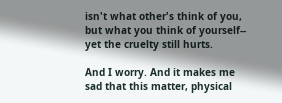isn't what other's think of you, but what you think of yourself-- yet the cruelty still hurts.

And I worry. And it makes me sad that this matter, physical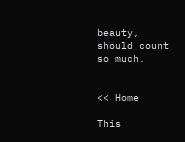beauty, should count so much.


<< Home

This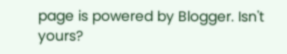page is powered by Blogger. Isn't yours?